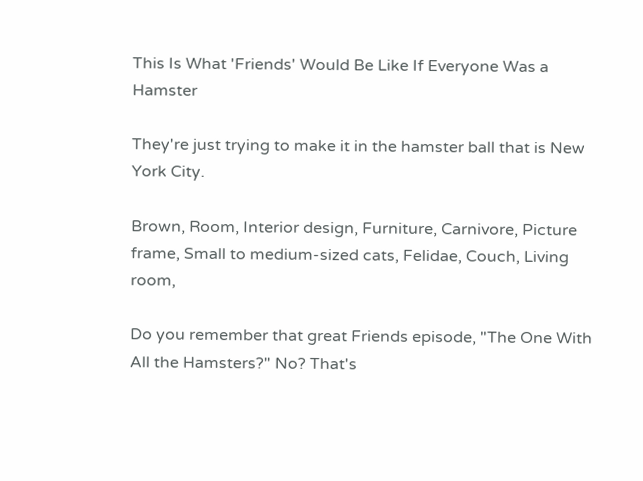This Is What 'Friends' Would Be Like If Everyone Was a Hamster

They're just trying to make it in the hamster ball that is New York City.

Brown, Room, Interior design, Furniture, Carnivore, Picture frame, Small to medium-sized cats, Felidae, Couch, Living room,

Do you remember that great Friends episode, "The One With All the Hamsters?" No? That's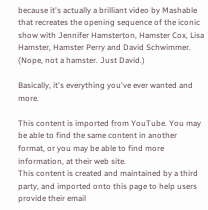because it's actually a brilliant video by Mashable that recreates the opening sequence of the iconic show with Jennifer Hamsterton, Hamster Cox, Lisa Hamster, Hamster Perry and David Schwimmer. (Nope, not a hamster. Just David.)

Basically, it's everything you've ever wanted and more.

This content is imported from YouTube. You may be able to find the same content in another format, or you may be able to find more information, at their web site.
This content is created and maintained by a third party, and imported onto this page to help users provide their email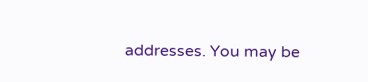addresses. You may be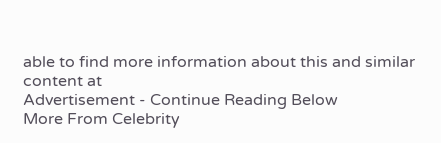able to find more information about this and similar content at
Advertisement - Continue Reading Below
More From Celebrity